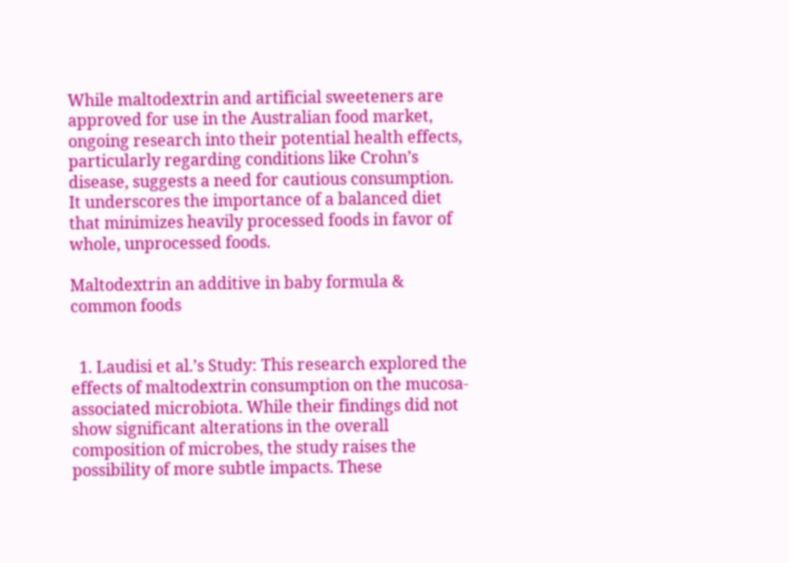While maltodextrin and artificial sweeteners are approved for use in the Australian food market, ongoing research into their potential health effects, particularly regarding conditions like Crohn’s disease, suggests a need for cautious consumption. It underscores the importance of a balanced diet that minimizes heavily processed foods in favor of whole, unprocessed foods.

Maltodextrin an additive in baby formula & common foods


  1. Laudisi et al.’s Study: This research explored the effects of maltodextrin consumption on the mucosa-associated microbiota. While their findings did not show significant alterations in the overall composition of microbes, the study raises the possibility of more subtle impacts. These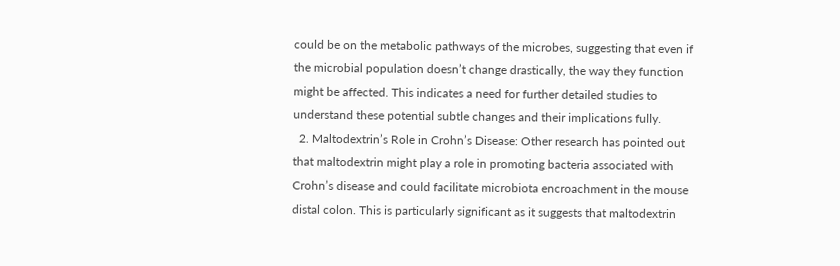could be on the metabolic pathways of the microbes, suggesting that even if the microbial population doesn’t change drastically, the way they function might be affected. This indicates a need for further detailed studies to understand these potential subtle changes and their implications fully.
  2. Maltodextrin’s Role in Crohn’s Disease: Other research has pointed out that maltodextrin might play a role in promoting bacteria associated with Crohn’s disease and could facilitate microbiota encroachment in the mouse distal colon. This is particularly significant as it suggests that maltodextrin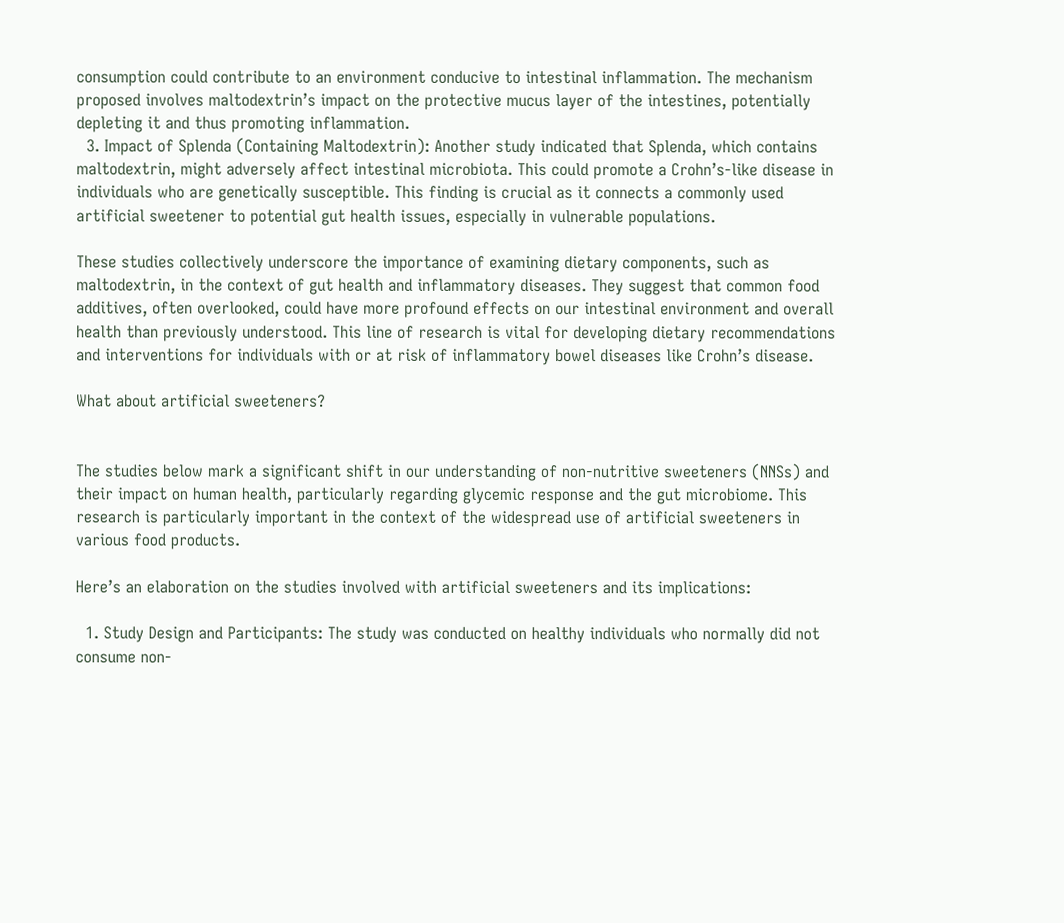consumption could contribute to an environment conducive to intestinal inflammation. The mechanism proposed involves maltodextrin’s impact on the protective mucus layer of the intestines, potentially depleting it and thus promoting inflammation.
  3. Impact of Splenda (Containing Maltodextrin): Another study indicated that Splenda, which contains maltodextrin, might adversely affect intestinal microbiota. This could promote a Crohn’s-like disease in individuals who are genetically susceptible. This finding is crucial as it connects a commonly used artificial sweetener to potential gut health issues, especially in vulnerable populations.

These studies collectively underscore the importance of examining dietary components, such as maltodextrin, in the context of gut health and inflammatory diseases. They suggest that common food additives, often overlooked, could have more profound effects on our intestinal environment and overall health than previously understood. This line of research is vital for developing dietary recommendations and interventions for individuals with or at risk of inflammatory bowel diseases like Crohn’s disease.

What about artificial sweeteners?


The studies below mark a significant shift in our understanding of non-nutritive sweeteners (NNSs) and their impact on human health, particularly regarding glycemic response and the gut microbiome. This research is particularly important in the context of the widespread use of artificial sweeteners in various food products.

Here’s an elaboration on the studies involved with artificial sweeteners and its implications:

  1. Study Design and Participants: The study was conducted on healthy individuals who normally did not consume non-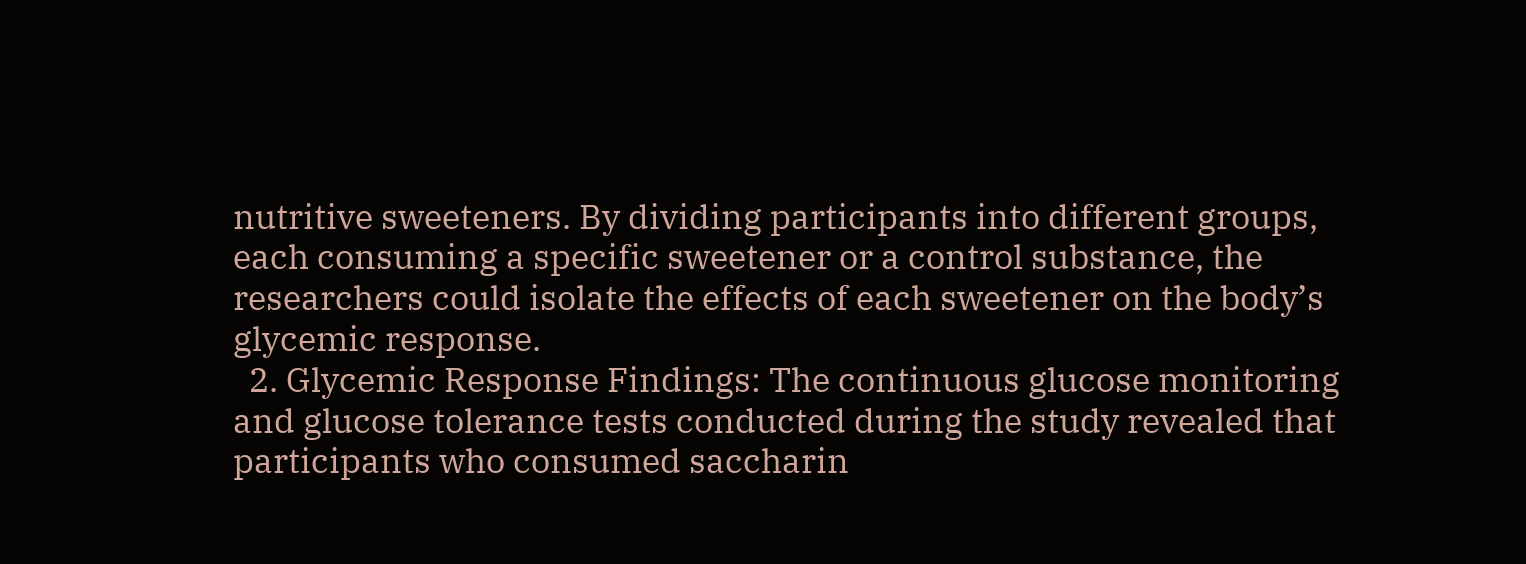nutritive sweeteners. By dividing participants into different groups, each consuming a specific sweetener or a control substance, the researchers could isolate the effects of each sweetener on the body’s glycemic response.
  2. Glycemic Response Findings: The continuous glucose monitoring and glucose tolerance tests conducted during the study revealed that participants who consumed saccharin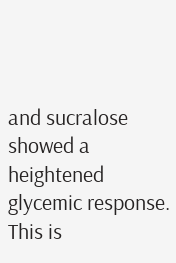and sucralose showed a heightened glycemic response. This is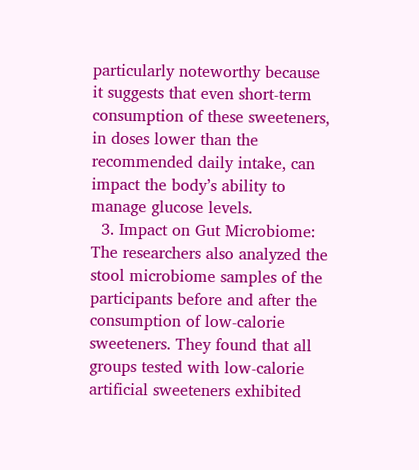particularly noteworthy because it suggests that even short-term consumption of these sweeteners, in doses lower than the recommended daily intake, can impact the body’s ability to manage glucose levels.
  3. Impact on Gut Microbiome: The researchers also analyzed the stool microbiome samples of the participants before and after the consumption of low-calorie sweeteners. They found that all groups tested with low-calorie artificial sweeteners exhibited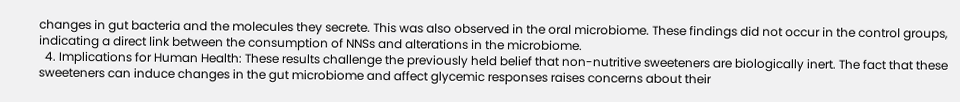changes in gut bacteria and the molecules they secrete. This was also observed in the oral microbiome. These findings did not occur in the control groups, indicating a direct link between the consumption of NNSs and alterations in the microbiome.
  4. Implications for Human Health: These results challenge the previously held belief that non-nutritive sweeteners are biologically inert. The fact that these sweeteners can induce changes in the gut microbiome and affect glycemic responses raises concerns about their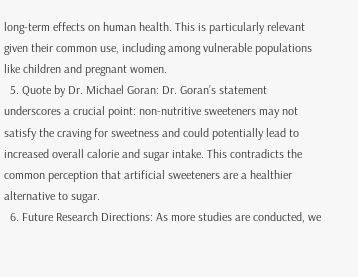long-term effects on human health. This is particularly relevant given their common use, including among vulnerable populations like children and pregnant women.
  5. Quote by Dr. Michael Goran: Dr. Goran’s statement underscores a crucial point: non-nutritive sweeteners may not satisfy the craving for sweetness and could potentially lead to increased overall calorie and sugar intake. This contradicts the common perception that artificial sweeteners are a healthier alternative to sugar.
  6. Future Research Directions: As more studies are conducted, we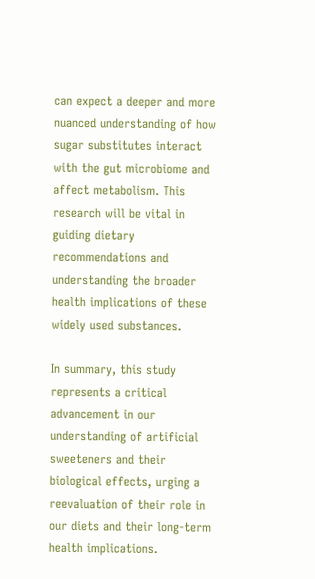can expect a deeper and more nuanced understanding of how sugar substitutes interact with the gut microbiome and affect metabolism. This research will be vital in guiding dietary recommendations and understanding the broader health implications of these widely used substances.

In summary, this study represents a critical advancement in our understanding of artificial sweeteners and their biological effects, urging a reevaluation of their role in our diets and their long-term health implications.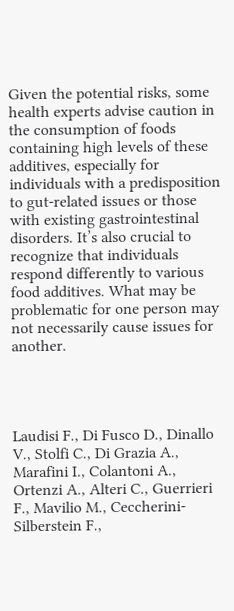Given the potential risks, some health experts advise caution in the consumption of foods containing high levels of these additives, especially for individuals with a predisposition to gut-related issues or those with existing gastrointestinal disorders. It’s also crucial to recognize that individuals respond differently to various food additives. What may be problematic for one person may not necessarily cause issues for another.




Laudisi F., Di Fusco D., Dinallo V., Stolfi C., Di Grazia A., Marafini I., Colantoni A., Ortenzi A., Alteri C., Guerrieri F., Mavilio M., Ceccherini-Silberstein F.,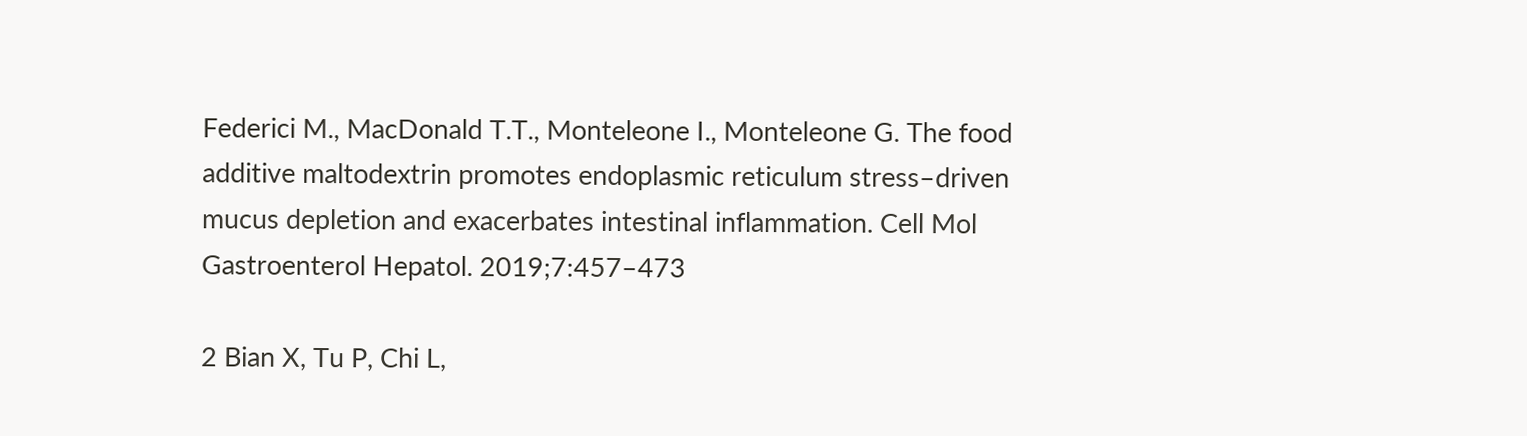Federici M., MacDonald T.T., Monteleone I., Monteleone G. The food additive maltodextrin promotes endoplasmic reticulum stress–driven mucus depletion and exacerbates intestinal inflammation. Cell Mol Gastroenterol Hepatol. 2019;7:457–473

2 Bian X, Tu P, Chi L,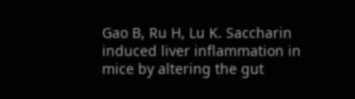Gao B, Ru H, Lu K. Saccharin induced liver inflammation in mice by altering the gut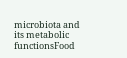microbiota and its metabolic functionsFood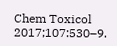Chem Toxicol 2017;107:530–9.